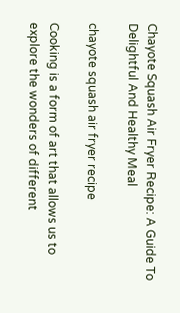Chayote Squash Air Fryer Recipe: A Guide To Delightful And Healthy Meal

chayote squash air fryer recipe

Cooking is a form of art that allows us to explore the wonders of different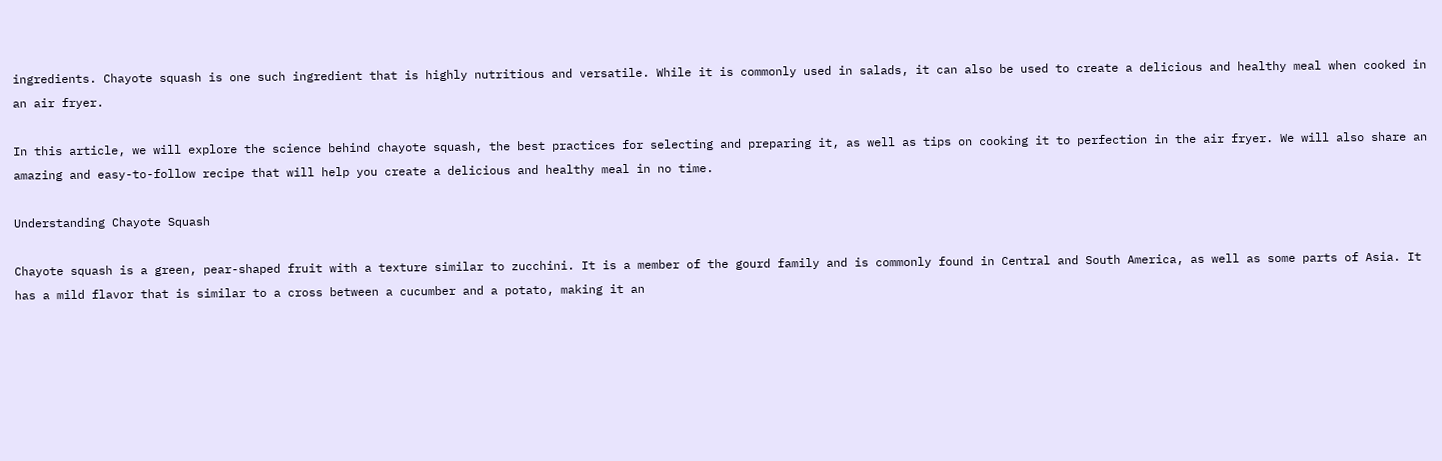ingredients. Chayote squash is one such ingredient that is highly nutritious and versatile. While it is commonly used in salads, it can also be used to create a delicious and healthy meal when cooked in an air fryer.

In this article, we will explore the science behind chayote squash, the best practices for selecting and preparing it, as well as tips on cooking it to perfection in the air fryer. We will also share an amazing and easy-to-follow recipe that will help you create a delicious and healthy meal in no time.

Understanding Chayote Squash

Chayote squash is a green, pear-shaped fruit with a texture similar to zucchini. It is a member of the gourd family and is commonly found in Central and South America, as well as some parts of Asia. It has a mild flavor that is similar to a cross between a cucumber and a potato, making it an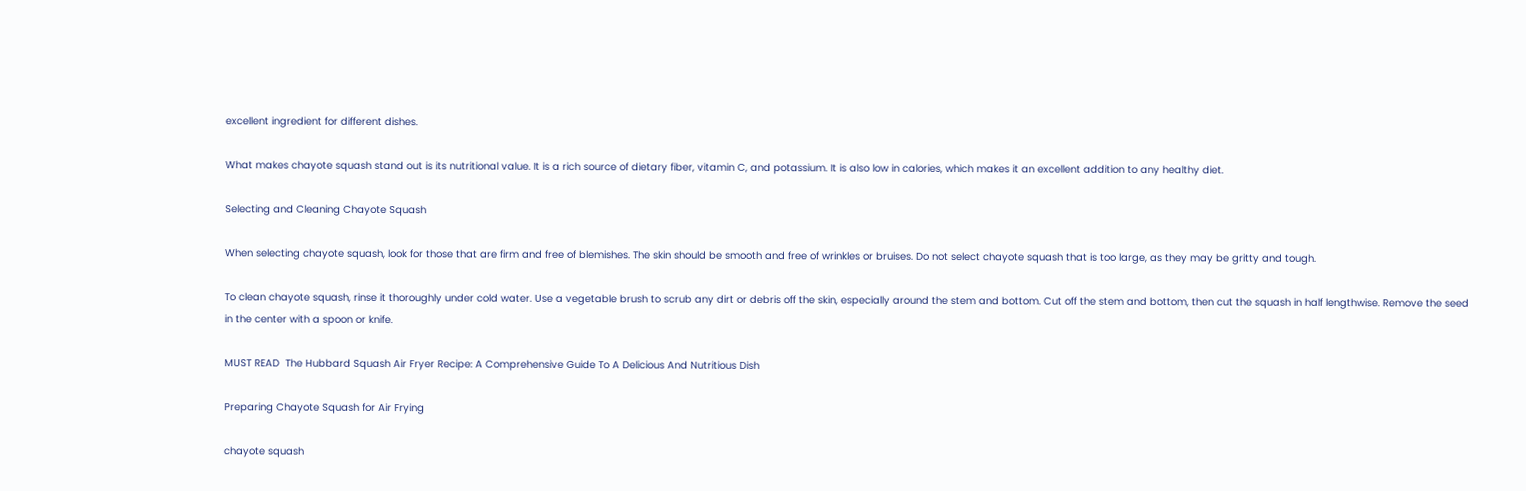excellent ingredient for different dishes.

What makes chayote squash stand out is its nutritional value. It is a rich source of dietary fiber, vitamin C, and potassium. It is also low in calories, which makes it an excellent addition to any healthy diet.

Selecting and Cleaning Chayote Squash

When selecting chayote squash, look for those that are firm and free of blemishes. The skin should be smooth and free of wrinkles or bruises. Do not select chayote squash that is too large, as they may be gritty and tough.

To clean chayote squash, rinse it thoroughly under cold water. Use a vegetable brush to scrub any dirt or debris off the skin, especially around the stem and bottom. Cut off the stem and bottom, then cut the squash in half lengthwise. Remove the seed in the center with a spoon or knife.

MUST READ  The Hubbard Squash Air Fryer Recipe: A Comprehensive Guide To A Delicious And Nutritious Dish

Preparing Chayote Squash for Air Frying

chayote squash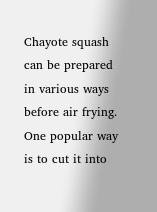Chayote squash can be prepared in various ways before air frying. One popular way is to cut it into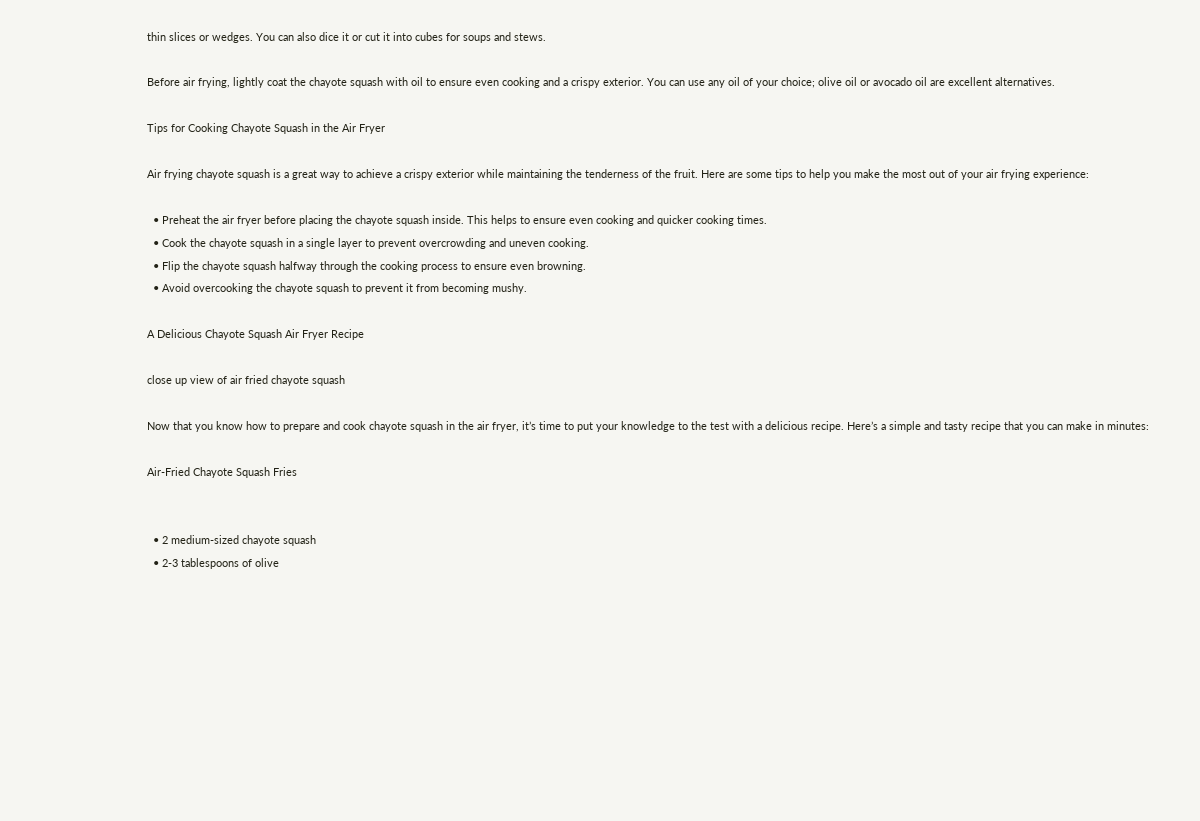thin slices or wedges. You can also dice it or cut it into cubes for soups and stews.

Before air frying, lightly coat the chayote squash with oil to ensure even cooking and a crispy exterior. You can use any oil of your choice; olive oil or avocado oil are excellent alternatives.

Tips for Cooking Chayote Squash in the Air Fryer

Air frying chayote squash is a great way to achieve a crispy exterior while maintaining the tenderness of the fruit. Here are some tips to help you make the most out of your air frying experience:

  • Preheat the air fryer before placing the chayote squash inside. This helps to ensure even cooking and quicker cooking times.
  • Cook the chayote squash in a single layer to prevent overcrowding and uneven cooking.
  • Flip the chayote squash halfway through the cooking process to ensure even browning.
  • Avoid overcooking the chayote squash to prevent it from becoming mushy.

A Delicious Chayote Squash Air Fryer Recipe

close up view of air fried chayote squash

Now that you know how to prepare and cook chayote squash in the air fryer, it’s time to put your knowledge to the test with a delicious recipe. Here’s a simple and tasty recipe that you can make in minutes:

Air-Fried Chayote Squash Fries


  • 2 medium-sized chayote squash
  • 2-3 tablespoons of olive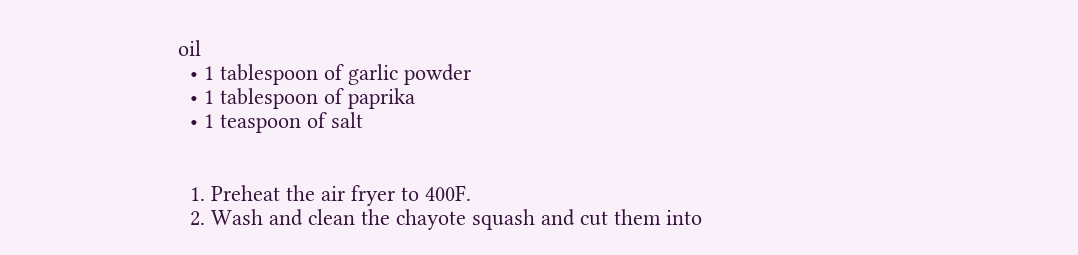oil
  • 1 tablespoon of garlic powder
  • 1 tablespoon of paprika
  • 1 teaspoon of salt


  1. Preheat the air fryer to 400F.
  2. Wash and clean the chayote squash and cut them into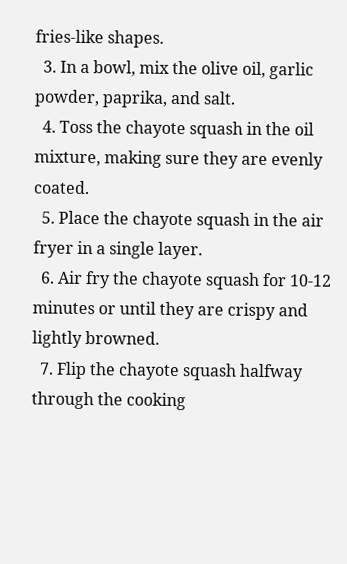fries-like shapes.
  3. In a bowl, mix the olive oil, garlic powder, paprika, and salt.
  4. Toss the chayote squash in the oil mixture, making sure they are evenly coated.
  5. Place the chayote squash in the air fryer in a single layer.
  6. Air fry the chayote squash for 10-12 minutes or until they are crispy and lightly browned.
  7. Flip the chayote squash halfway through the cooking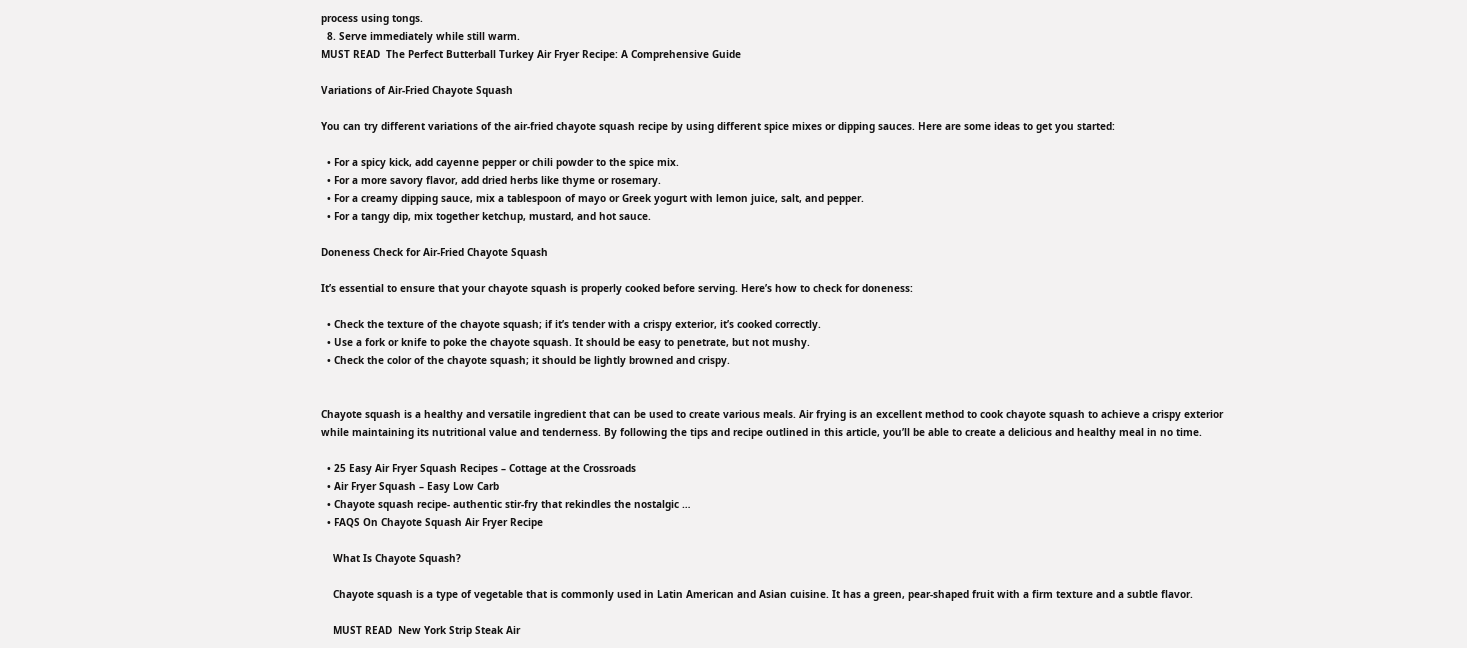process using tongs.
  8. Serve immediately while still warm.
MUST READ  The Perfect Butterball Turkey Air Fryer Recipe: A Comprehensive Guide

Variations of Air-Fried Chayote Squash

You can try different variations of the air-fried chayote squash recipe by using different spice mixes or dipping sauces. Here are some ideas to get you started:

  • For a spicy kick, add cayenne pepper or chili powder to the spice mix.
  • For a more savory flavor, add dried herbs like thyme or rosemary.
  • For a creamy dipping sauce, mix a tablespoon of mayo or Greek yogurt with lemon juice, salt, and pepper.
  • For a tangy dip, mix together ketchup, mustard, and hot sauce.

Doneness Check for Air-Fried Chayote Squash

It’s essential to ensure that your chayote squash is properly cooked before serving. Here’s how to check for doneness:

  • Check the texture of the chayote squash; if it’s tender with a crispy exterior, it’s cooked correctly.
  • Use a fork or knife to poke the chayote squash. It should be easy to penetrate, but not mushy.
  • Check the color of the chayote squash; it should be lightly browned and crispy.


Chayote squash is a healthy and versatile ingredient that can be used to create various meals. Air frying is an excellent method to cook chayote squash to achieve a crispy exterior while maintaining its nutritional value and tenderness. By following the tips and recipe outlined in this article, you’ll be able to create a delicious and healthy meal in no time.

  • 25 Easy Air Fryer Squash Recipes – Cottage at the Crossroads
  • Air Fryer Squash – Easy Low Carb
  • Chayote squash recipe- authentic stir-fry that rekindles the nostalgic …
  • FAQS On Chayote Squash Air Fryer Recipe

    What Is Chayote Squash?

    Chayote squash is a type of vegetable that is commonly used in Latin American and Asian cuisine. It has a green, pear-shaped fruit with a firm texture and a subtle flavor.

    MUST READ  New York Strip Steak Air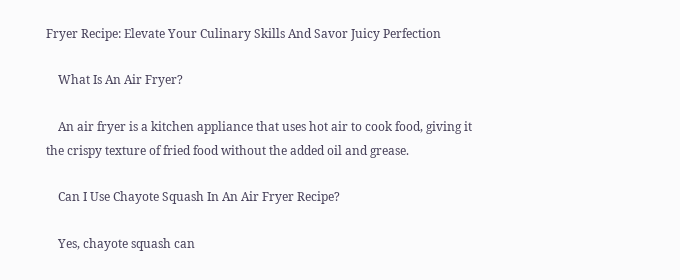Fryer Recipe: Elevate Your Culinary Skills And Savor Juicy Perfection

    What Is An Air Fryer?

    An air fryer is a kitchen appliance that uses hot air to cook food, giving it the crispy texture of fried food without the added oil and grease.

    Can I Use Chayote Squash In An Air Fryer Recipe?

    Yes, chayote squash can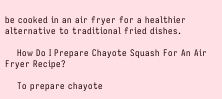be cooked in an air fryer for a healthier alternative to traditional fried dishes.

    How Do I Prepare Chayote Squash For An Air Fryer Recipe?

    To prepare chayote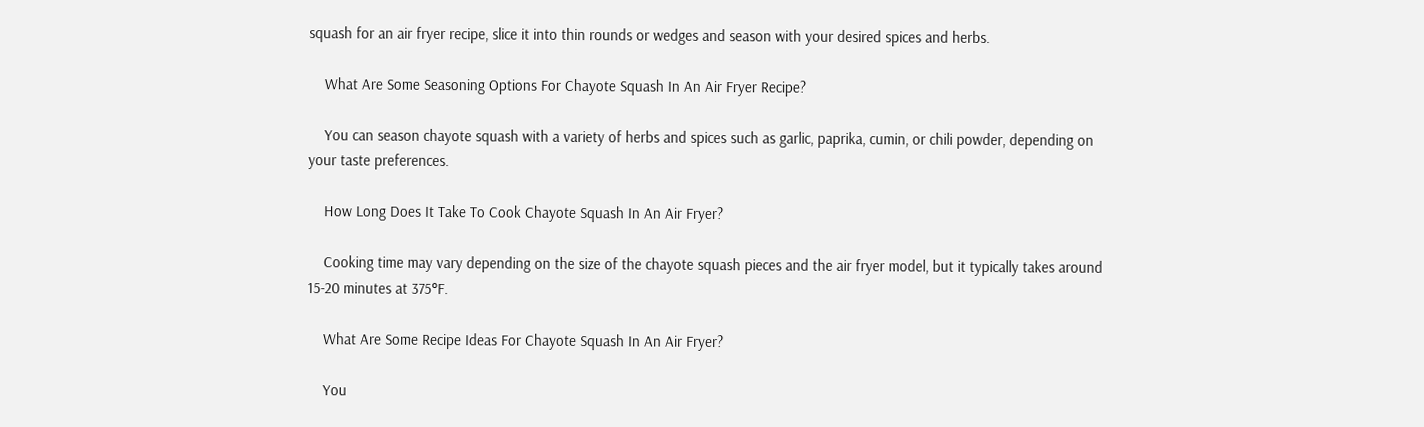squash for an air fryer recipe, slice it into thin rounds or wedges and season with your desired spices and herbs.

    What Are Some Seasoning Options For Chayote Squash In An Air Fryer Recipe?

    You can season chayote squash with a variety of herbs and spices such as garlic, paprika, cumin, or chili powder, depending on your taste preferences.

    How Long Does It Take To Cook Chayote Squash In An Air Fryer?

    Cooking time may vary depending on the size of the chayote squash pieces and the air fryer model, but it typically takes around 15-20 minutes at 375°F.

    What Are Some Recipe Ideas For Chayote Squash In An Air Fryer?

    You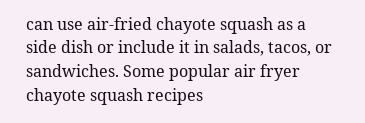can use air-fried chayote squash as a side dish or include it in salads, tacos, or sandwiches. Some popular air fryer chayote squash recipes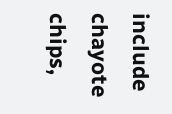include chayote chips,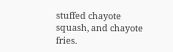stuffed chayote squash, and chayote fries.